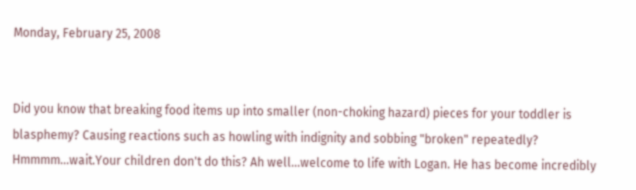Monday, February 25, 2008


Did you know that breaking food items up into smaller (non-choking hazard) pieces for your toddler is blasphemy? Causing reactions such as howling with indignity and sobbing "broken" repeatedly? Hmmmm...wait.Your children don't do this? Ah well...welcome to life with Logan. He has become incredibly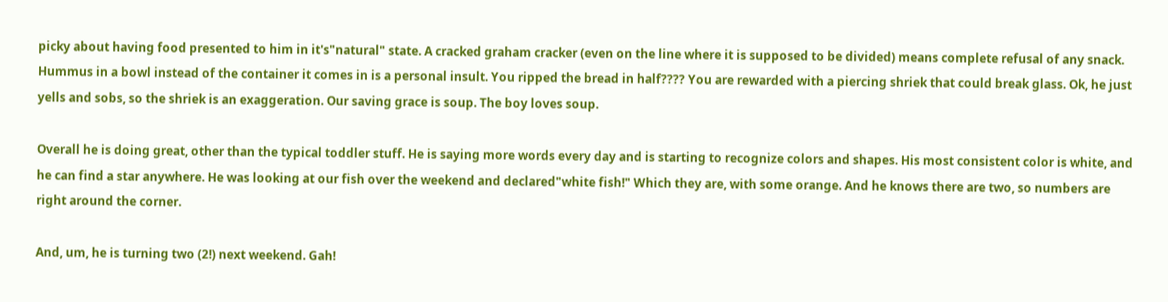picky about having food presented to him in it's"natural" state. A cracked graham cracker (even on the line where it is supposed to be divided) means complete refusal of any snack. Hummus in a bowl instead of the container it comes in is a personal insult. You ripped the bread in half???? You are rewarded with a piercing shriek that could break glass. Ok, he just yells and sobs, so the shriek is an exaggeration. Our saving grace is soup. The boy loves soup.

Overall he is doing great, other than the typical toddler stuff. He is saying more words every day and is starting to recognize colors and shapes. His most consistent color is white, and he can find a star anywhere. He was looking at our fish over the weekend and declared"white fish!" Which they are, with some orange. And he knows there are two, so numbers are right around the corner.

And, um, he is turning two (2!) next weekend. Gah!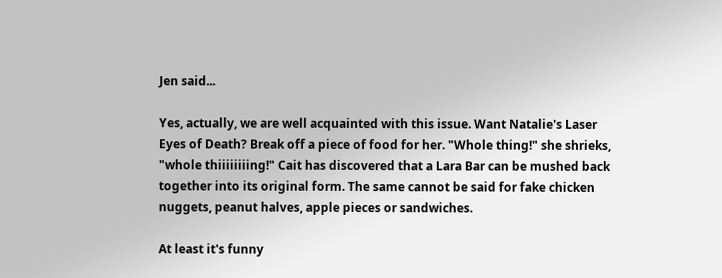Jen said...

Yes, actually, we are well acquainted with this issue. Want Natalie's Laser Eyes of Death? Break off a piece of food for her. "Whole thing!" she shrieks, "whole thiiiiiiiing!" Cait has discovered that a Lara Bar can be mushed back together into its original form. The same cannot be said for fake chicken nuggets, peanut halves, apple pieces or sandwiches.

At least it's funny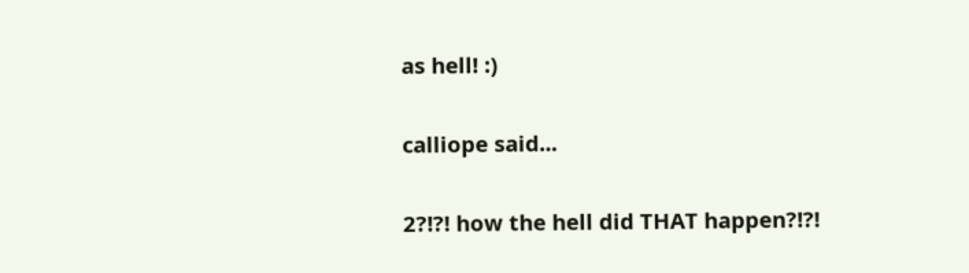as hell! :)

calliope said...

2?!?! how the hell did THAT happen?!?!